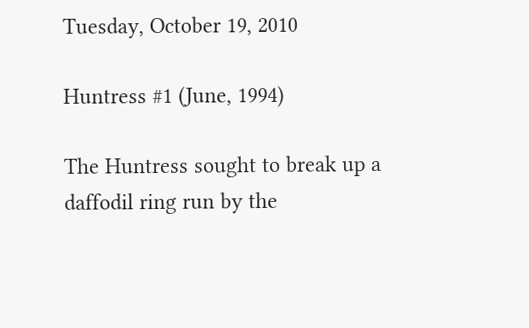Tuesday, October 19, 2010

Huntress #1 (June, 1994)

The Huntress sought to break up a daffodil ring run by the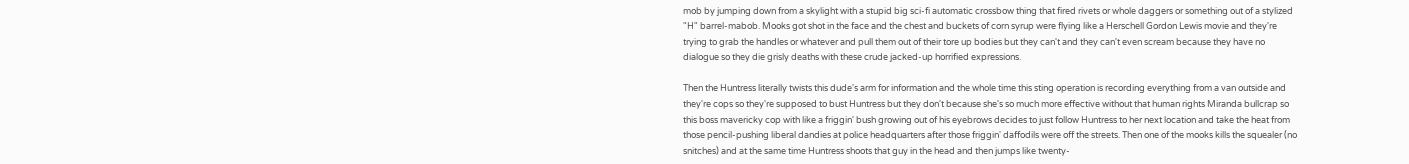mob by jumping down from a skylight with a stupid big sci-fi automatic crossbow thing that fired rivets or whole daggers or something out of a stylized "H" barrel-mabob. Mooks got shot in the face and the chest and buckets of corn syrup were flying like a Herschell Gordon Lewis movie and they're trying to grab the handles or whatever and pull them out of their tore up bodies but they can't and they can't even scream because they have no dialogue so they die grisly deaths with these crude jacked-up horrified expressions.

Then the Huntress literally twists this dude's arm for information and the whole time this sting operation is recording everything from a van outside and they're cops so they're supposed to bust Huntress but they don't because she's so much more effective without that human rights Miranda bullcrap so this boss mavericky cop with like a friggin' bush growing out of his eyebrows decides to just follow Huntress to her next location and take the heat from those pencil-pushing liberal dandies at police headquarters after those friggin' daffodils were off the streets. Then one of the mooks kills the squealer (no snitches) and at the same time Huntress shoots that guy in the head and then jumps like twenty-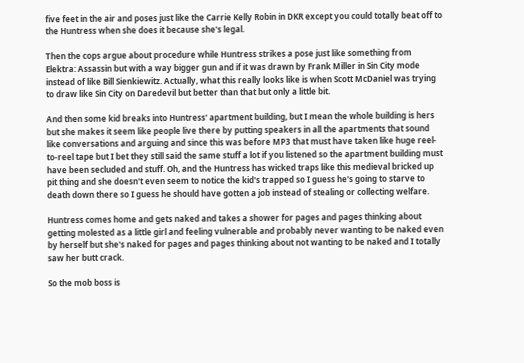five feet in the air and poses just like the Carrie Kelly Robin in DKR except you could totally beat off to the Huntress when she does it because she's legal.

Then the cops argue about procedure while Huntress strikes a pose just like something from Elektra: Assassin but with a way bigger gun and if it was drawn by Frank Miller in Sin City mode instead of like Bill Sienkiewitz. Actually, what this really looks like is when Scott McDaniel was trying to draw like Sin City on Daredevil but better than that but only a little bit.

And then some kid breaks into Huntress' apartment building, but I mean the whole building is hers but she makes it seem like people live there by putting speakers in all the apartments that sound like conversations and arguing and since this was before MP3 that must have taken like huge reel-to-reel tape but I bet they still said the same stuff a lot if you listened so the apartment building must have been secluded and stuff. Oh, and the Huntress has wicked traps like this medieval bricked up pit thing and she doesn't even seem to notice the kid's trapped so I guess he's going to starve to death down there so I guess he should have gotten a job instead of stealing or collecting welfare.

Huntress comes home and gets naked and takes a shower for pages and pages thinking about getting molested as a little girl and feeling vulnerable and probably never wanting to be naked even by herself but she's naked for pages and pages thinking about not wanting to be naked and I totally saw her butt crack.

So the mob boss is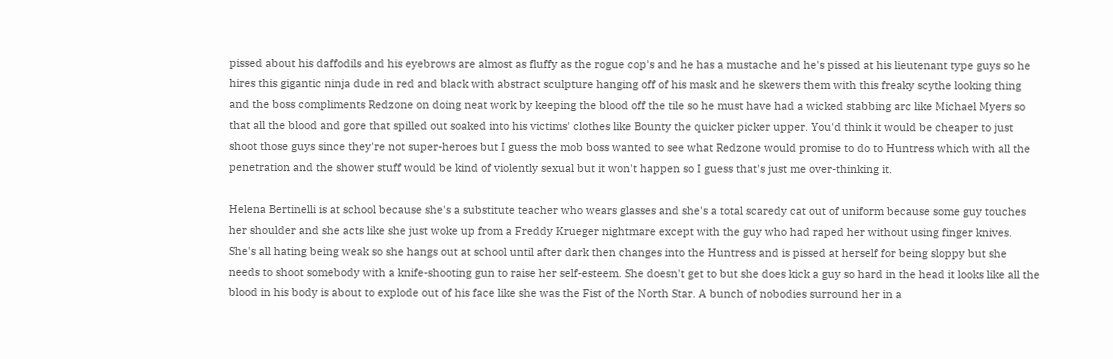pissed about his daffodils and his eyebrows are almost as fluffy as the rogue cop's and he has a mustache and he's pissed at his lieutenant type guys so he hires this gigantic ninja dude in red and black with abstract sculpture hanging off of his mask and he skewers them with this freaky scythe looking thing and the boss compliments Redzone on doing neat work by keeping the blood off the tile so he must have had a wicked stabbing arc like Michael Myers so that all the blood and gore that spilled out soaked into his victims' clothes like Bounty the quicker picker upper. You'd think it would be cheaper to just shoot those guys since they're not super-heroes but I guess the mob boss wanted to see what Redzone would promise to do to Huntress which with all the penetration and the shower stuff would be kind of violently sexual but it won't happen so I guess that's just me over-thinking it.

Helena Bertinelli is at school because she's a substitute teacher who wears glasses and she's a total scaredy cat out of uniform because some guy touches her shoulder and she acts like she just woke up from a Freddy Krueger nightmare except with the guy who had raped her without using finger knives. She's all hating being weak so she hangs out at school until after dark then changes into the Huntress and is pissed at herself for being sloppy but she needs to shoot somebody with a knife-shooting gun to raise her self-esteem. She doesn't get to but she does kick a guy so hard in the head it looks like all the blood in his body is about to explode out of his face like she was the Fist of the North Star. A bunch of nobodies surround her in a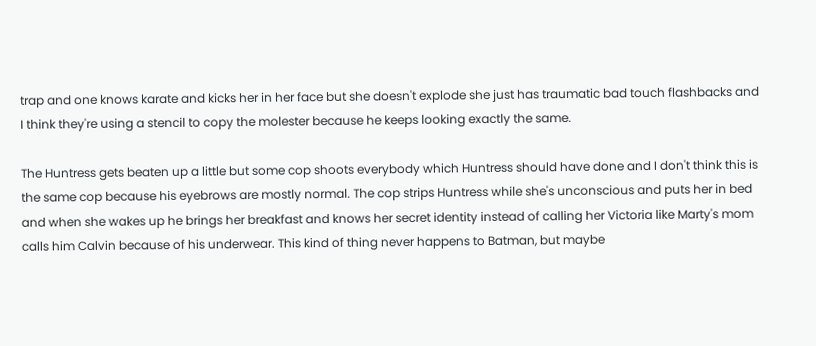trap and one knows karate and kicks her in her face but she doesn't explode she just has traumatic bad touch flashbacks and I think they're using a stencil to copy the molester because he keeps looking exactly the same.

The Huntress gets beaten up a little but some cop shoots everybody which Huntress should have done and I don't think this is the same cop because his eyebrows are mostly normal. The cop strips Huntress while she's unconscious and puts her in bed and when she wakes up he brings her breakfast and knows her secret identity instead of calling her Victoria like Marty's mom calls him Calvin because of his underwear. This kind of thing never happens to Batman, but maybe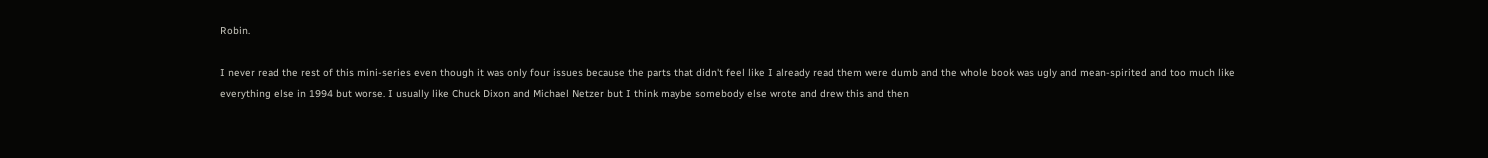Robin.

I never read the rest of this mini-series even though it was only four issues because the parts that didn't feel like I already read them were dumb and the whole book was ugly and mean-spirited and too much like everything else in 1994 but worse. I usually like Chuck Dixon and Michael Netzer but I think maybe somebody else wrote and drew this and then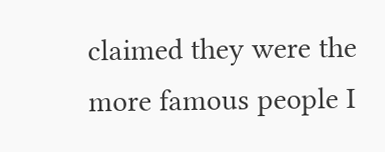claimed they were the more famous people I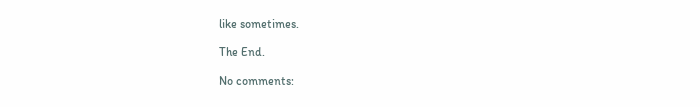like sometimes.

The End.

No comments: